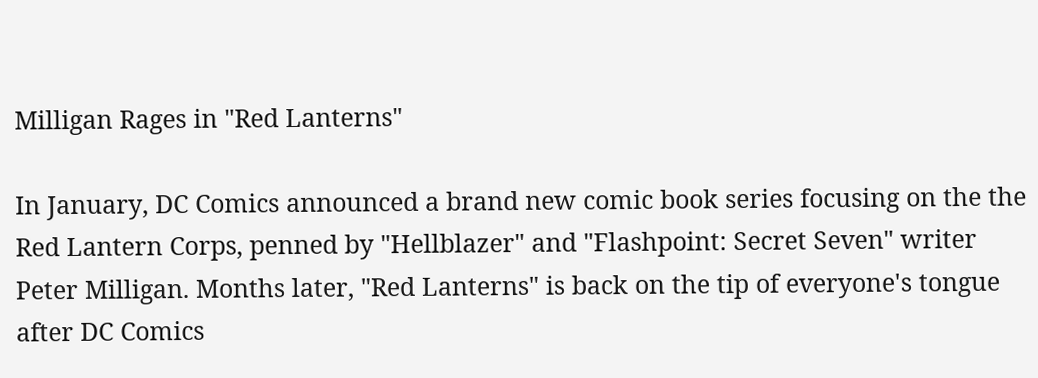Milligan Rages in "Red Lanterns"

In January, DC Comics announced a brand new comic book series focusing on the the Red Lantern Corps, penned by "Hellblazer" and "Flashpoint: Secret Seven" writer Peter Milligan. Months later, "Red Lanterns" is back on the tip of everyone's tongue after DC Comics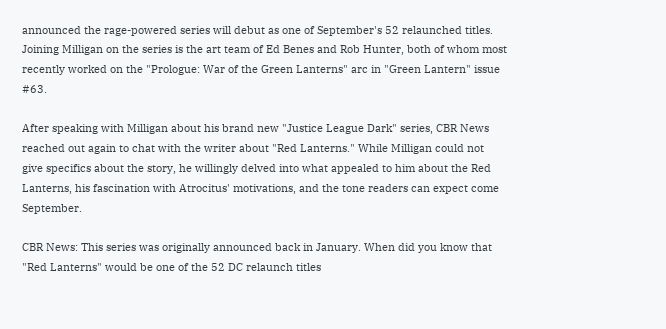announced the rage-powered series will debut as one of September's 52 relaunched titles. Joining Milligan on the series is the art team of Ed Benes and Rob Hunter, both of whom most recently worked on the "Prologue: War of the Green Lanterns" arc in "Green Lantern" issue #63.

After speaking with Milligan about his brand new "Justice League Dark" series, CBR News reached out again to chat with the writer about "Red Lanterns." While Milligan could not give specifics about the story, he willingly delved into what appealed to him about the Red Lanterns, his fascination with Atrocitus' motivations, and the tone readers can expect come September.

CBR News: This series was originally announced back in January. When did you know that "Red Lanterns" would be one of the 52 DC relaunch titles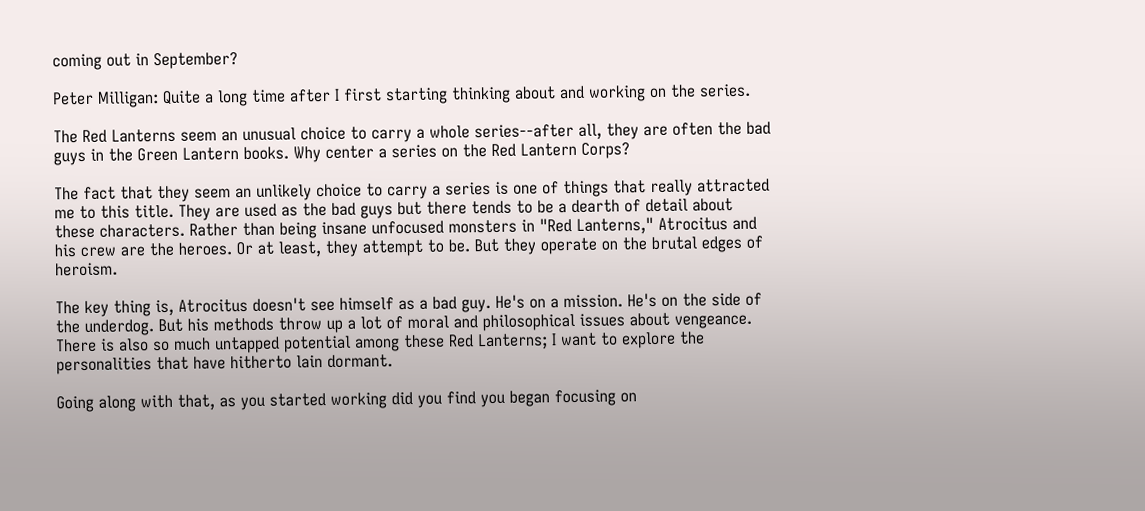coming out in September?

Peter Milligan: Quite a long time after I first starting thinking about and working on the series.

The Red Lanterns seem an unusual choice to carry a whole series--after all, they are often the bad guys in the Green Lantern books. Why center a series on the Red Lantern Corps?

The fact that they seem an unlikely choice to carry a series is one of things that really attracted me to this title. They are used as the bad guys but there tends to be a dearth of detail about these characters. Rather than being insane unfocused monsters in "Red Lanterns," Atrocitus and his crew are the heroes. Or at least, they attempt to be. But they operate on the brutal edges of heroism.

The key thing is, Atrocitus doesn't see himself as a bad guy. He's on a mission. He's on the side of the underdog. But his methods throw up a lot of moral and philosophical issues about vengeance. There is also so much untapped potential among these Red Lanterns; I want to explore the personalities that have hitherto lain dormant.

Going along with that, as you started working did you find you began focusing on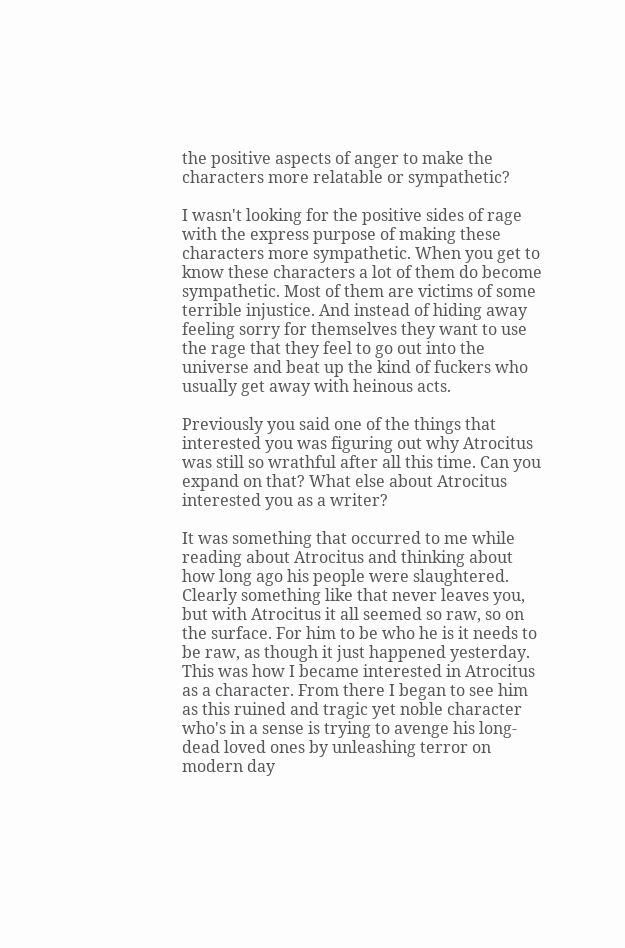the positive aspects of anger to make the characters more relatable or sympathetic?

I wasn't looking for the positive sides of rage with the express purpose of making these characters more sympathetic. When you get to know these characters a lot of them do become sympathetic. Most of them are victims of some terrible injustice. And instead of hiding away feeling sorry for themselves they want to use the rage that they feel to go out into the universe and beat up the kind of fuckers who usually get away with heinous acts.

Previously you said one of the things that interested you was figuring out why Atrocitus was still so wrathful after all this time. Can you expand on that? What else about Atrocitus interested you as a writer?

It was something that occurred to me while reading about Atrocitus and thinking about how long ago his people were slaughtered. Clearly something like that never leaves you, but with Atrocitus it all seemed so raw, so on the surface. For him to be who he is it needs to be raw, as though it just happened yesterday. This was how I became interested in Atrocitus as a character. From there I began to see him as this ruined and tragic yet noble character who's in a sense is trying to avenge his long-dead loved ones by unleashing terror on modern day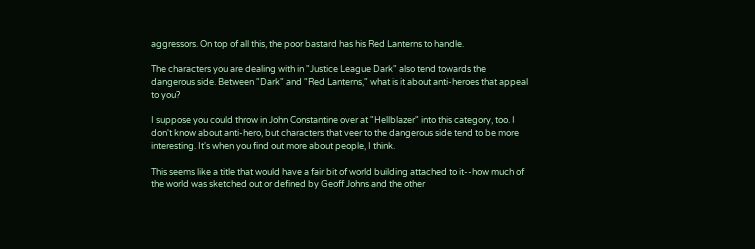aggressors. On top of all this, the poor bastard has his Red Lanterns to handle.

The characters you are dealing with in "Justice League Dark" also tend towards the dangerous side. Between "Dark" and "Red Lanterns," what is it about anti-heroes that appeal to you?

I suppose you could throw in John Constantine over at "Hellblazer" into this category, too. I don't know about anti-hero, but characters that veer to the dangerous side tend to be more interesting. It's when you find out more about people, I think.

This seems like a title that would have a fair bit of world building attached to it--how much of the world was sketched out or defined by Geoff Johns and the other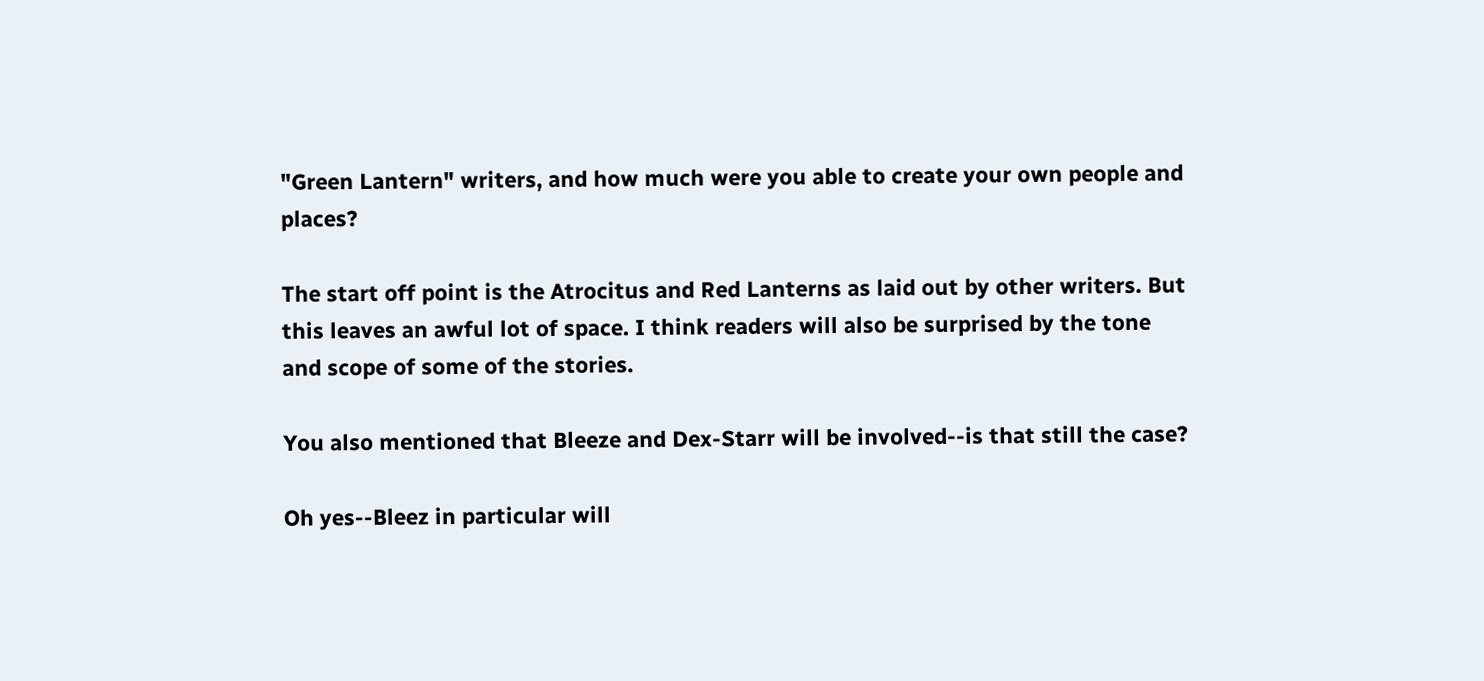"Green Lantern" writers, and how much were you able to create your own people and places?

The start off point is the Atrocitus and Red Lanterns as laid out by other writers. But this leaves an awful lot of space. I think readers will also be surprised by the tone and scope of some of the stories.

You also mentioned that Bleeze and Dex-Starr will be involved--is that still the case?

Oh yes--Bleez in particular will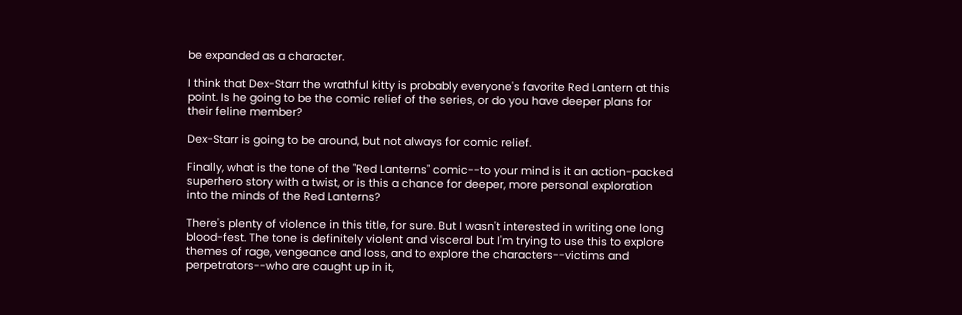be expanded as a character.

I think that Dex-Starr the wrathful kitty is probably everyone's favorite Red Lantern at this point. Is he going to be the comic relief of the series, or do you have deeper plans for their feline member?

Dex-Starr is going to be around, but not always for comic relief.

Finally, what is the tone of the "Red Lanterns" comic--to your mind is it an action-packed superhero story with a twist, or is this a chance for deeper, more personal exploration into the minds of the Red Lanterns?

There's plenty of violence in this title, for sure. But I wasn't interested in writing one long blood-fest. The tone is definitely violent and visceral but I'm trying to use this to explore themes of rage, vengeance and loss, and to explore the characters--victims and perpetrators--who are caught up in it,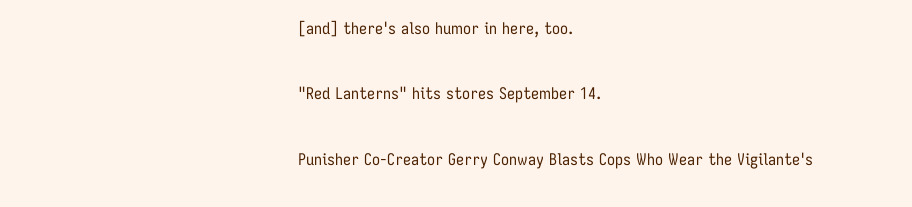[and] there's also humor in here, too.

"Red Lanterns" hits stores September 14.

Punisher Co-Creator Gerry Conway Blasts Cops Who Wear the Vigilante's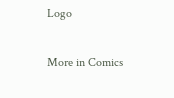Logo

More in Comics